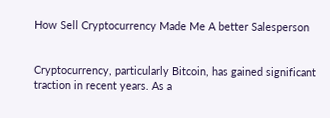How Sell Cryptocurrency Made Me A better Salesperson


Cryptocurrency, particularly Bitcoin, has gained significant traction in recent years. As a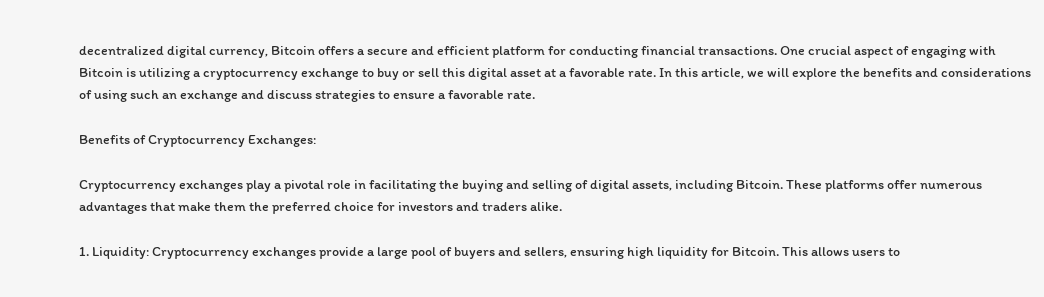decentralized digital currency, Bitcoin offers a secure and efficient platform for conducting financial transactions. One crucial aspect of engaging with Bitcoin is utilizing a cryptocurrency exchange to buy or sell this digital asset at a favorable rate. In this article, we will explore the benefits and considerations of using such an exchange and discuss strategies to ensure a favorable rate.

Benefits of Cryptocurrency Exchanges:

Cryptocurrency exchanges play a pivotal role in facilitating the buying and selling of digital assets, including Bitcoin. These platforms offer numerous advantages that make them the preferred choice for investors and traders alike.

1. Liquidity: Cryptocurrency exchanges provide a large pool of buyers and sellers, ensuring high liquidity for Bitcoin. This allows users to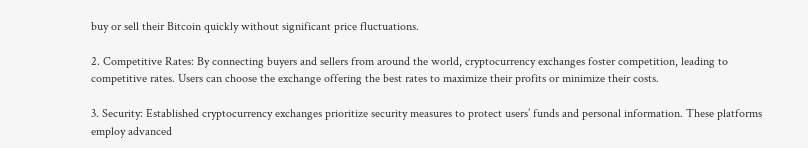buy or sell their Bitcoin quickly without significant price fluctuations.

2. Competitive Rates: By connecting buyers and sellers from around the world, cryptocurrency exchanges foster competition, leading to competitive rates. Users can choose the exchange offering the best rates to maximize their profits or minimize their costs.

3. Security: Established cryptocurrency exchanges prioritize security measures to protect users’ funds and personal information. These platforms employ advanced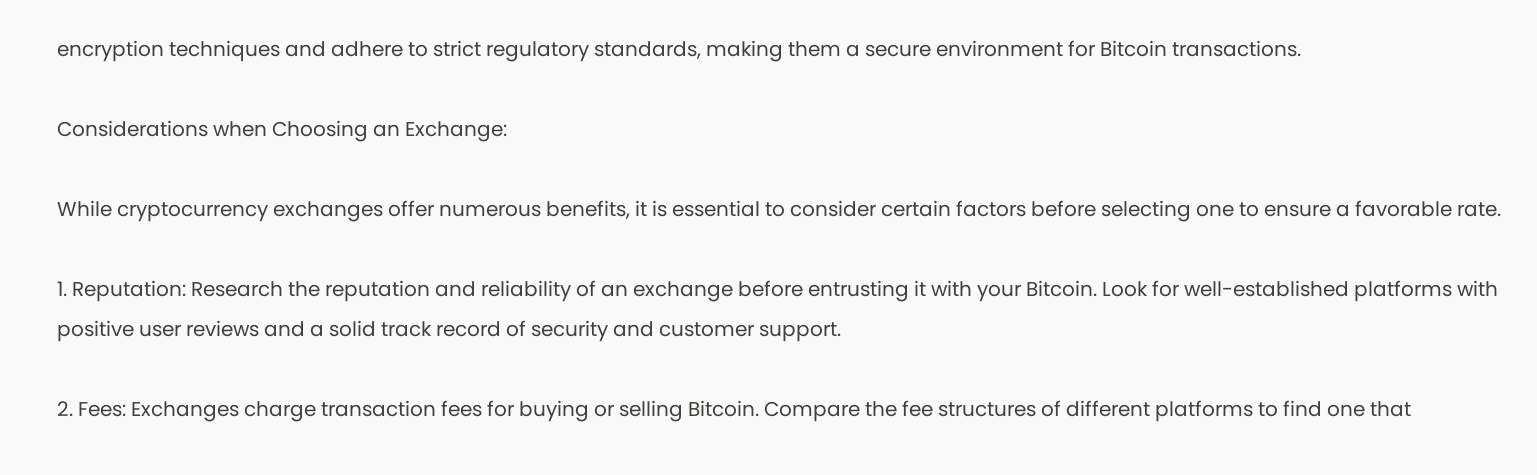encryption techniques and adhere to strict regulatory standards, making them a secure environment for Bitcoin transactions.

Considerations when Choosing an Exchange:

While cryptocurrency exchanges offer numerous benefits, it is essential to consider certain factors before selecting one to ensure a favorable rate.

1. Reputation: Research the reputation and reliability of an exchange before entrusting it with your Bitcoin. Look for well-established platforms with positive user reviews and a solid track record of security and customer support.

2. Fees: Exchanges charge transaction fees for buying or selling Bitcoin. Compare the fee structures of different platforms to find one that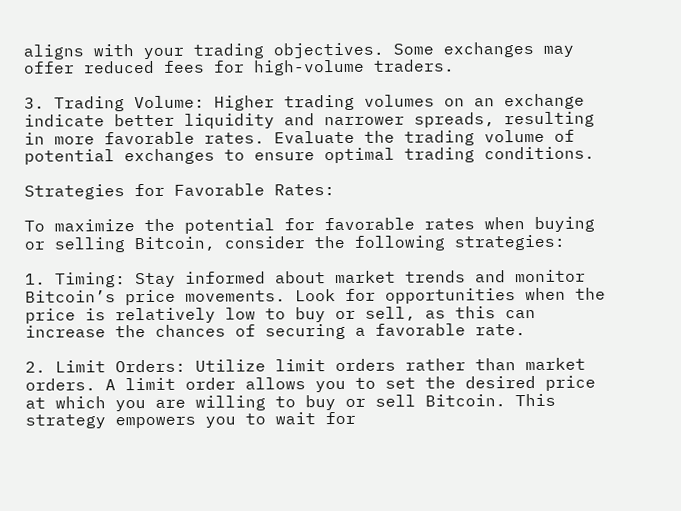aligns with your trading objectives. Some exchanges may offer reduced fees for high-volume traders.

3. Trading Volume: Higher trading volumes on an exchange indicate better liquidity and narrower spreads, resulting in more favorable rates. Evaluate the trading volume of potential exchanges to ensure optimal trading conditions.

Strategies for Favorable Rates:

To maximize the potential for favorable rates when buying or selling Bitcoin, consider the following strategies:

1. Timing: Stay informed about market trends and monitor Bitcoin’s price movements. Look for opportunities when the price is relatively low to buy or sell, as this can increase the chances of securing a favorable rate.

2. Limit Orders: Utilize limit orders rather than market orders. A limit order allows you to set the desired price at which you are willing to buy or sell Bitcoin. This strategy empowers you to wait for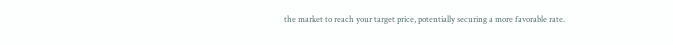the market to reach your target price, potentially securing a more favorable rate.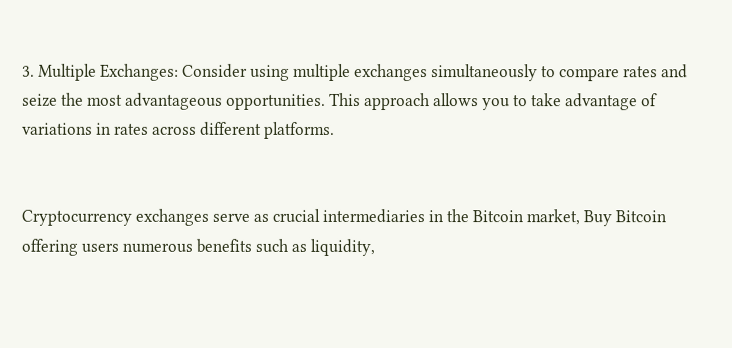3. Multiple Exchanges: Consider using multiple exchanges simultaneously to compare rates and seize the most advantageous opportunities. This approach allows you to take advantage of variations in rates across different platforms.


Cryptocurrency exchanges serve as crucial intermediaries in the Bitcoin market, Buy Bitcoin offering users numerous benefits such as liquidity,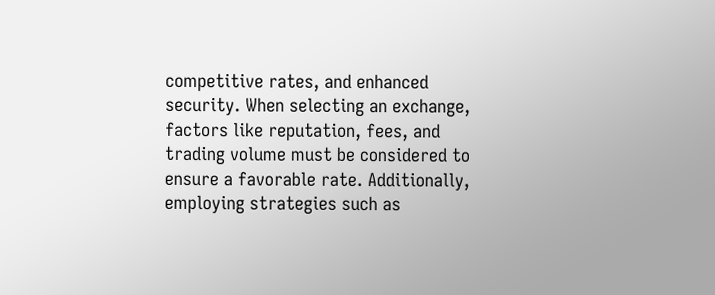competitive rates, and enhanced security. When selecting an exchange, factors like reputation, fees, and trading volume must be considered to ensure a favorable rate. Additionally, employing strategies such as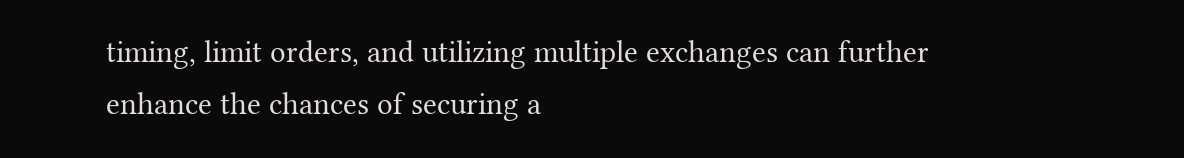timing, limit orders, and utilizing multiple exchanges can further enhance the chances of securing a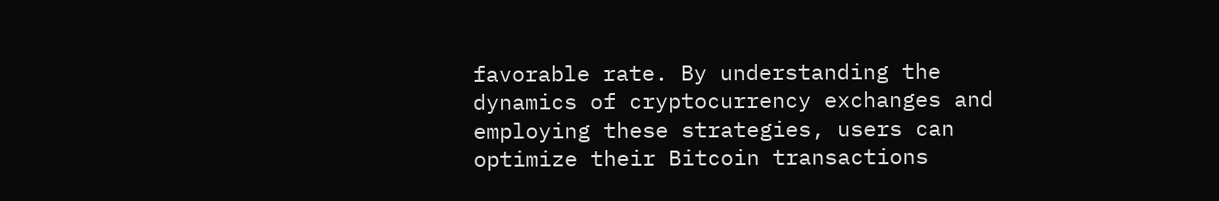favorable rate. By understanding the dynamics of cryptocurrency exchanges and employing these strategies, users can optimize their Bitcoin transactions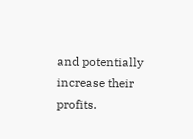and potentially increase their profits.